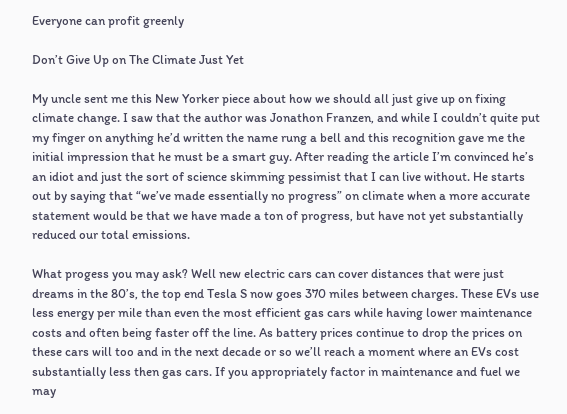Everyone can profit greenly

Don’t Give Up on The Climate Just Yet

My uncle sent me this New Yorker piece about how we should all just give up on fixing climate change. I saw that the author was Jonathon Franzen, and while I couldn’t quite put my finger on anything he’d written the name rung a bell and this recognition gave me the initial impression that he must be a smart guy. After reading the article I’m convinced he’s an idiot and just the sort of science skimming pessimist that I can live without. He starts out by saying that “we’ve made essentially no progress” on climate when a more accurate statement would be that we have made a ton of progress, but have not yet substantially reduced our total emissions.

What progess you may ask? Well new electric cars can cover distances that were just dreams in the 80’s, the top end Tesla S now goes 370 miles between charges. These EVs use less energy per mile than even the most efficient gas cars while having lower maintenance costs and often being faster off the line. As battery prices continue to drop the prices on these cars will too and in the next decade or so we’ll reach a moment where an EVs cost substantially less then gas cars. If you appropriately factor in maintenance and fuel we may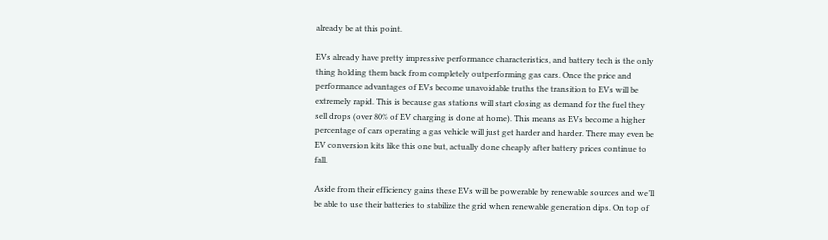already be at this point.

EVs already have pretty impressive performance characteristics, and battery tech is the only thing holding them back from completely outperforming gas cars. Once the price and performance advantages of EVs become unavoidable truths the transition to EVs will be extremely rapid. This is because gas stations will start closing as demand for the fuel they sell drops (over 80% of EV charging is done at home). This means as EVs become a higher percentage of cars operating a gas vehicle will just get harder and harder. There may even be EV conversion kits like this one but, actually done cheaply after battery prices continue to fall.

Aside from their efficiency gains these EVs will be powerable by renewable sources and we’ll be able to use their batteries to stabilize the grid when renewable generation dips. On top of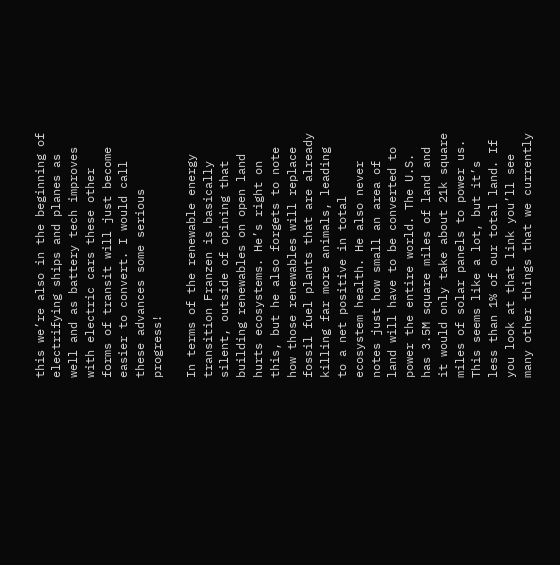this we’re also in the beginning of electrifying ships and planes as well and as battery tech improves with electric cars these other forms of transit will just become easier to convert. I would call these advances some serious progress!

In terms of the renewable energy transition Franzen is basically silent, outside of opining that building renewables on open land hurts ecosystems. He’s right on this, but he also forgets to note how those renewables will replace fossil fuel plants that are already killing far more animals, leading to a net positive in total ecosystem health. He also never notes just how small an area of land will have to be converted to power the entire world. The U.S. has 3.5M square miles of land and it would only take about 21k square miles of solar panels to power us. This seems like a lot, but it’s less than 1% of our total land. If you look at that link you’ll see many other things that we currently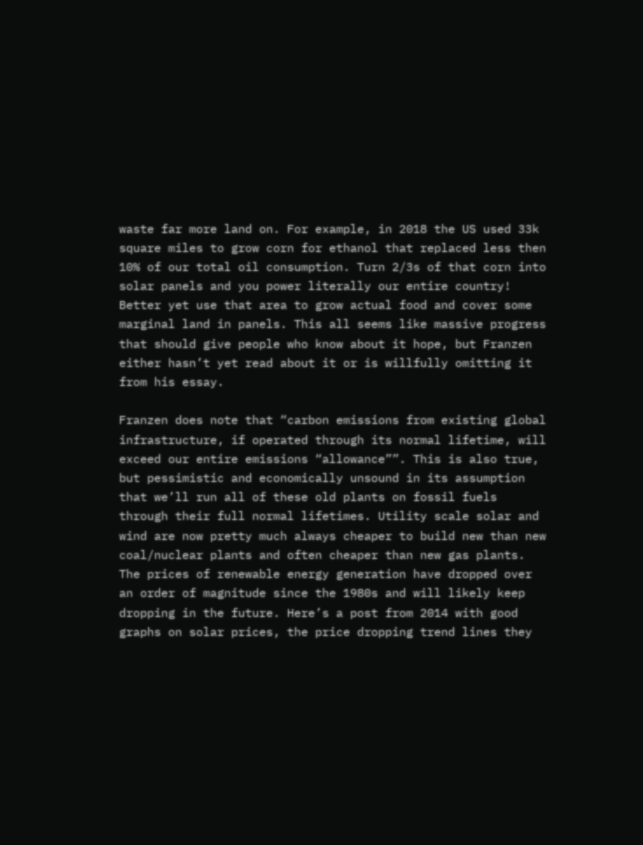waste far more land on. For example, in 2018 the US used 33k square miles to grow corn for ethanol that replaced less then 10% of our total oil consumption. Turn 2/3s of that corn into solar panels and you power literally our entire country! Better yet use that area to grow actual food and cover some marginal land in panels. This all seems like massive progress that should give people who know about it hope, but Franzen either hasn’t yet read about it or is willfully omitting it from his essay.

Franzen does note that “carbon emissions from existing global infrastructure, if operated through its normal lifetime, will exceed our entire emissions “allowance””. This is also true, but pessimistic and economically unsound in its assumption that we’ll run all of these old plants on fossil fuels through their full normal lifetimes. Utility scale solar and wind are now pretty much always cheaper to build new than new coal/nuclear plants and often cheaper than new gas plants. The prices of renewable energy generation have dropped over an order of magnitude since the 1980s and will likely keep dropping in the future. Here’s a post from 2014 with good graphs on solar prices, the price dropping trend lines they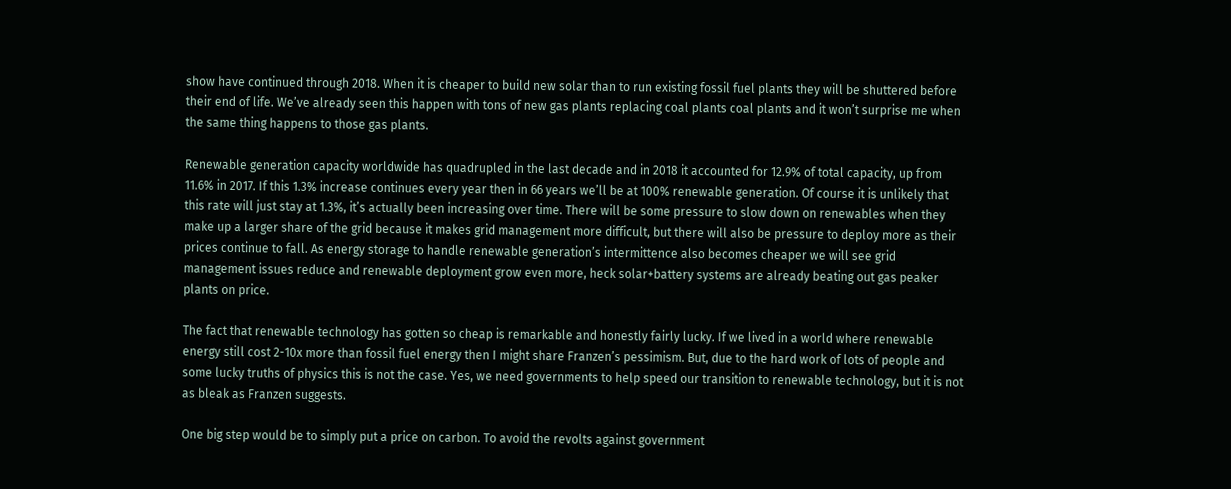show have continued through 2018. When it is cheaper to build new solar than to run existing fossil fuel plants they will be shuttered before their end of life. We’ve already seen this happen with tons of new gas plants replacing coal plants coal plants and it won’t surprise me when the same thing happens to those gas plants.

Renewable generation capacity worldwide has quadrupled in the last decade and in 2018 it accounted for 12.9% of total capacity, up from 11.6% in 2017. If this 1.3% increase continues every year then in 66 years we’ll be at 100% renewable generation. Of course it is unlikely that this rate will just stay at 1.3%, it’s actually been increasing over time. There will be some pressure to slow down on renewables when they make up a larger share of the grid because it makes grid management more difficult, but there will also be pressure to deploy more as their prices continue to fall. As energy storage to handle renewable generation’s intermittence also becomes cheaper we will see grid management issues reduce and renewable deployment grow even more, heck solar+battery systems are already beating out gas peaker plants on price.

The fact that renewable technology has gotten so cheap is remarkable and honestly fairly lucky. If we lived in a world where renewable energy still cost 2-10x more than fossil fuel energy then I might share Franzen’s pessimism. But, due to the hard work of lots of people and some lucky truths of physics this is not the case. Yes, we need governments to help speed our transition to renewable technology, but it is not as bleak as Franzen suggests.

One big step would be to simply put a price on carbon. To avoid the revolts against government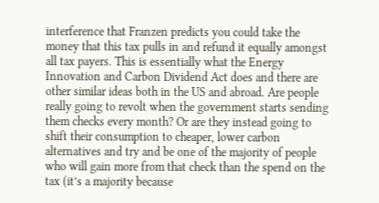interference that Franzen predicts you could take the money that this tax pulls in and refund it equally amongst all tax payers. This is essentially what the Energy Innovation and Carbon Dividend Act does and there are other similar ideas both in the US and abroad. Are people really going to revolt when the government starts sending them checks every month? Or are they instead going to shift their consumption to cheaper, lower carbon alternatives and try and be one of the majority of people who will gain more from that check than the spend on the tax (it’s a majority because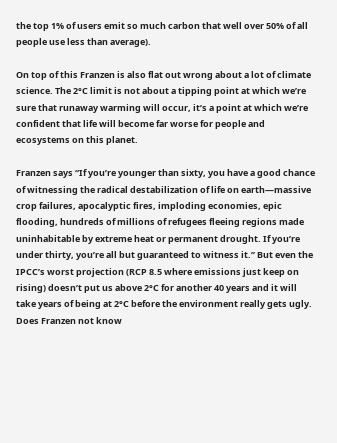the top 1% of users emit so much carbon that well over 50% of all people use less than average).

On top of this Franzen is also flat out wrong about a lot of climate science. The 2°C limit is not about a tipping point at which we’re sure that runaway warming will occur, it’s a point at which we’re confident that life will become far worse for people and ecosystems on this planet.

Franzen says “If you’re younger than sixty, you have a good chance of witnessing the radical destabilization of life on earth—massive crop failures, apocalyptic fires, imploding economies, epic flooding, hundreds of millions of refugees fleeing regions made uninhabitable by extreme heat or permanent drought. If you’re under thirty, you’re all but guaranteed to witness it.” But even the IPCC’s worst projection (RCP 8.5 where emissions just keep on rising) doesn’t put us above 2°C for another 40 years and it will take years of being at 2°C before the environment really gets ugly. Does Franzen not know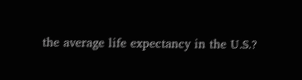the average life expectancy in the U.S.?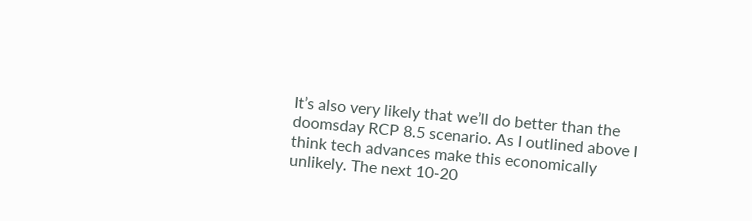It’s also very likely that we’ll do better than the doomsday RCP 8.5 scenario. As I outlined above I think tech advances make this economically unlikely. The next 10-20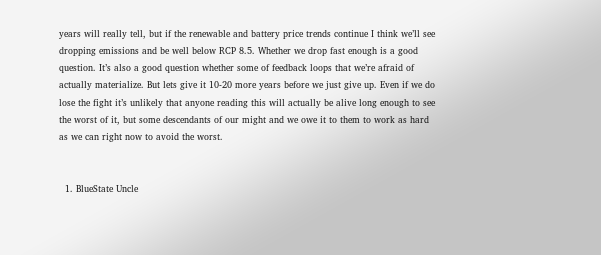years will really tell, but if the renewable and battery price trends continue I think we’ll see dropping emissions and be well below RCP 8.5. Whether we drop fast enough is a good question. It’s also a good question whether some of feedback loops that we’re afraid of actually materialize. But lets give it 10-20 more years before we just give up. Even if we do lose the fight it’s unlikely that anyone reading this will actually be alive long enough to see the worst of it, but some descendants of our might and we owe it to them to work as hard as we can right now to avoid the worst.


  1. BlueState Uncle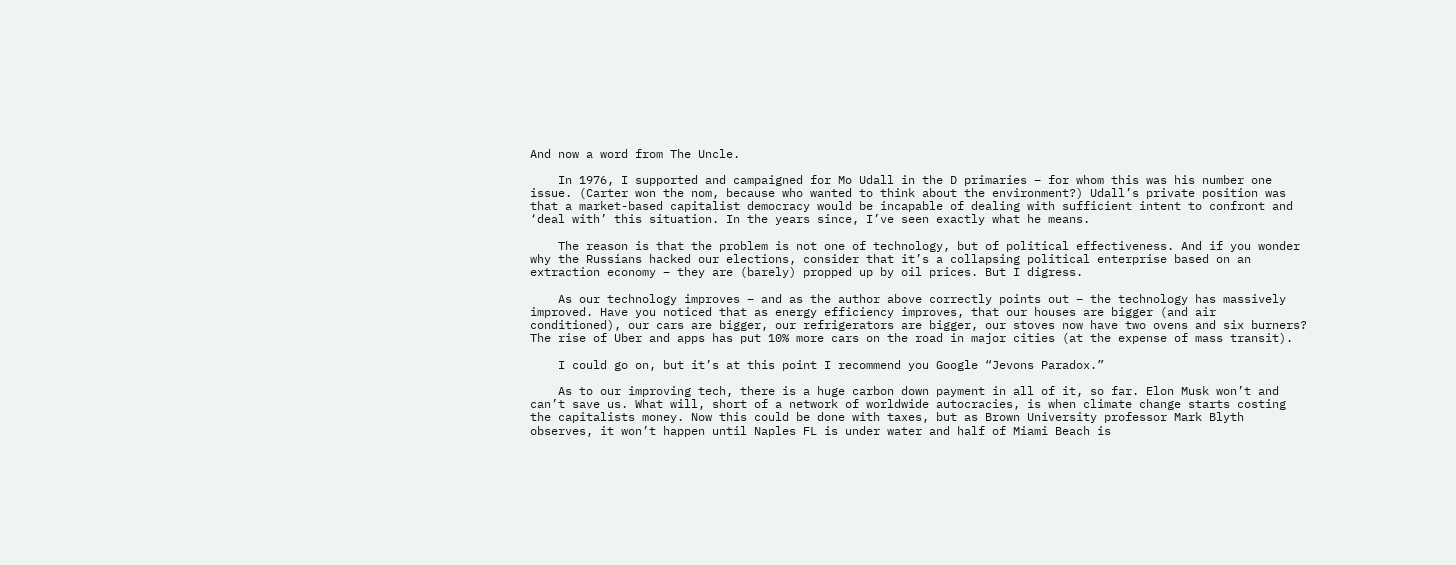And now a word from The Uncle.

    In 1976, I supported and campaigned for Mo Udall in the D primaries – for whom this was his number one issue. (Carter won the nom, because who wanted to think about the environment?) Udall’s private position was that a market-based capitalist democracy would be incapable of dealing with sufficient intent to confront and ‘deal with’ this situation. In the years since, I’ve seen exactly what he means.

    The reason is that the problem is not one of technology, but of political effectiveness. And if you wonder why the Russians hacked our elections, consider that it’s a collapsing political enterprise based on an extraction economy – they are (barely) propped up by oil prices. But I digress.

    As our technology improves – and as the author above correctly points out – the technology has massively improved. Have you noticed that as energy efficiency improves, that our houses are bigger (and air conditioned), our cars are bigger, our refrigerators are bigger, our stoves now have two ovens and six burners? The rise of Uber and apps has put 10% more cars on the road in major cities (at the expense of mass transit).

    I could go on, but it’s at this point I recommend you Google “Jevons Paradox.”

    As to our improving tech, there is a huge carbon down payment in all of it, so far. Elon Musk won’t and can’t save us. What will, short of a network of worldwide autocracies, is when climate change starts costing the capitalists money. Now this could be done with taxes, but as Brown University professor Mark Blyth observes, it won’t happen until Naples FL is under water and half of Miami Beach is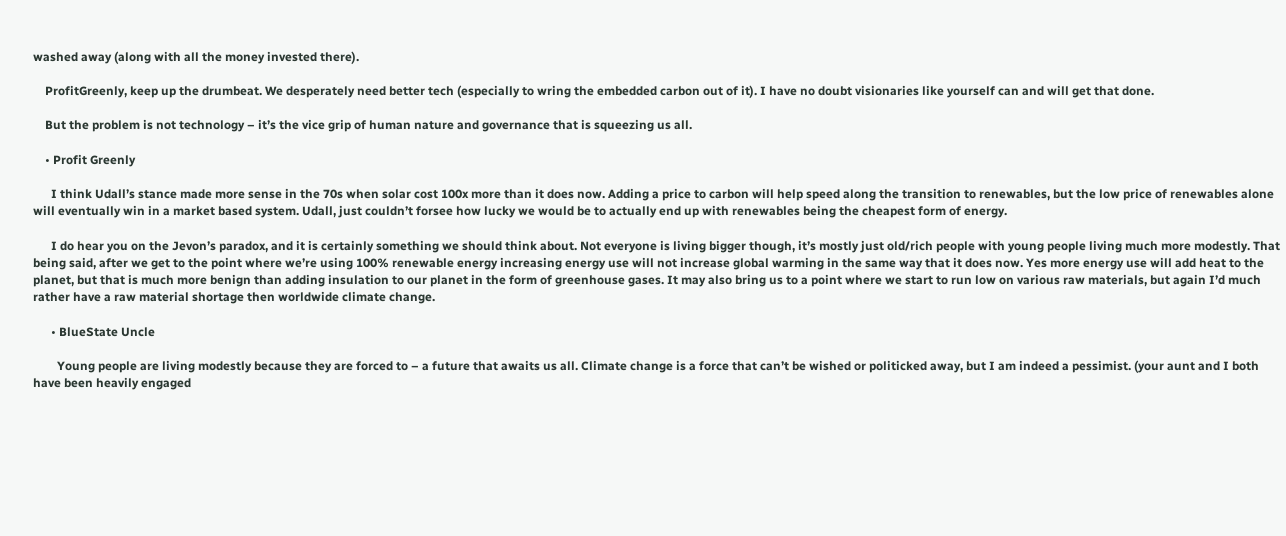washed away (along with all the money invested there).

    ProfitGreenly, keep up the drumbeat. We desperately need better tech (especially to wring the embedded carbon out of it). I have no doubt visionaries like yourself can and will get that done.

    But the problem is not technology – it’s the vice grip of human nature and governance that is squeezing us all.

    • Profit Greenly

      I think Udall’s stance made more sense in the 70s when solar cost 100x more than it does now. Adding a price to carbon will help speed along the transition to renewables, but the low price of renewables alone will eventually win in a market based system. Udall, just couldn’t forsee how lucky we would be to actually end up with renewables being the cheapest form of energy.

      I do hear you on the Jevon’s paradox, and it is certainly something we should think about. Not everyone is living bigger though, it’s mostly just old/rich people with young people living much more modestly. That being said, after we get to the point where we’re using 100% renewable energy increasing energy use will not increase global warming in the same way that it does now. Yes more energy use will add heat to the planet, but that is much more benign than adding insulation to our planet in the form of greenhouse gases. It may also bring us to a point where we start to run low on various raw materials, but again I’d much rather have a raw material shortage then worldwide climate change.

      • BlueState Uncle

        Young people are living modestly because they are forced to – a future that awaits us all. Climate change is a force that can’t be wished or politicked away, but I am indeed a pessimist. (your aunt and I both have been heavily engaged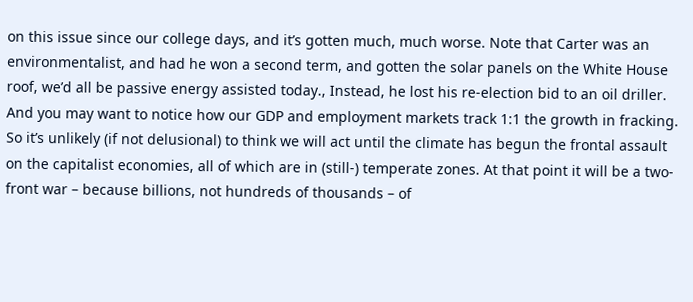on this issue since our college days, and it’s gotten much, much worse. Note that Carter was an environmentalist, and had he won a second term, and gotten the solar panels on the White House roof, we’d all be passive energy assisted today., Instead, he lost his re-election bid to an oil driller. And you may want to notice how our GDP and employment markets track 1:1 the growth in fracking. So it’s unlikely (if not delusional) to think we will act until the climate has begun the frontal assault on the capitalist economies, all of which are in (still-) temperate zones. At that point it will be a two-front war – because billions, not hundreds of thousands – of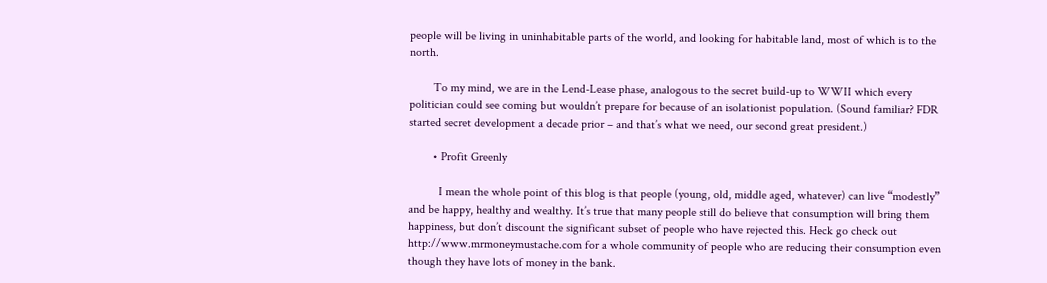people will be living in uninhabitable parts of the world, and looking for habitable land, most of which is to the north.

        To my mind, we are in the Lend-Lease phase, analogous to the secret build-up to WWII which every politician could see coming but wouldn’t prepare for because of an isolationist population. (Sound familiar? FDR started secret development a decade prior – and that’s what we need, our second great president.)

        • Profit Greenly

          I mean the whole point of this blog is that people (young, old, middle aged, whatever) can live “modestly” and be happy, healthy and wealthy. It’s true that many people still do believe that consumption will bring them happiness, but don’t discount the significant subset of people who have rejected this. Heck go check out http://www.mrmoneymustache.com for a whole community of people who are reducing their consumption even though they have lots of money in the bank.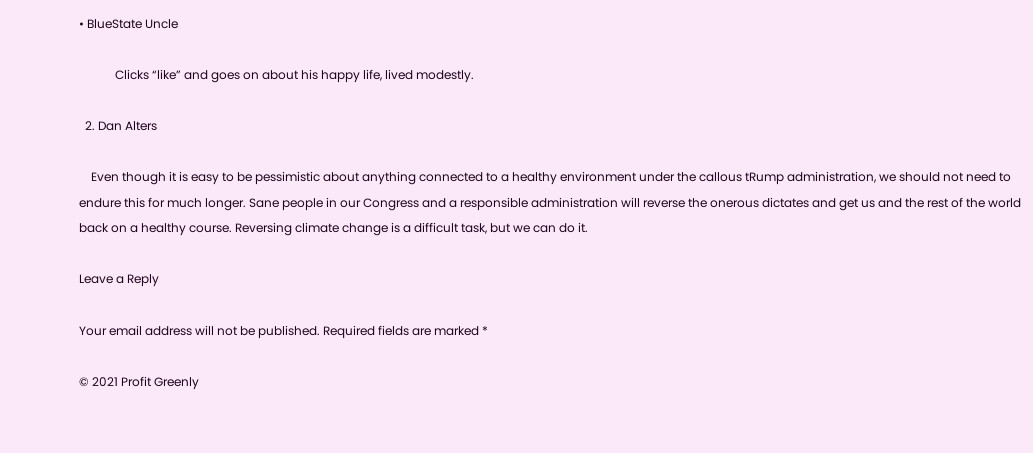• BlueState Uncle

            Clicks “like” and goes on about his happy life, lived modestly.

  2. Dan Alters

    Even though it is easy to be pessimistic about anything connected to a healthy environment under the callous tRump administration, we should not need to endure this for much longer. Sane people in our Congress and a responsible administration will reverse the onerous dictates and get us and the rest of the world back on a healthy course. Reversing climate change is a difficult task, but we can do it.

Leave a Reply

Your email address will not be published. Required fields are marked *

© 2021 Profit Greenly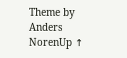Theme by Anders NorenUp ↑